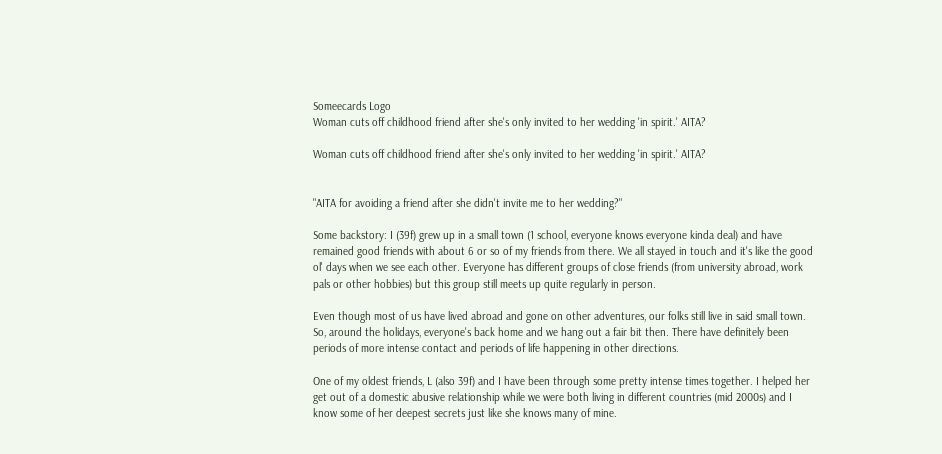Someecards Logo
Woman cuts off childhood friend after she's only invited to her wedding 'in spirit.' AITA?

Woman cuts off childhood friend after she's only invited to her wedding 'in spirit.' AITA?


"AITA for avoiding a friend after she didn't invite me to her wedding?"

Some backstory: I (39f) grew up in a small town (1 school, everyone knows everyone kinda deal) and have remained good friends with about 6 or so of my friends from there. We all stayed in touch and it's like the good ol' days when we see each other. Everyone has different groups of close friends (from university abroad, work pals or other hobbies) but this group still meets up quite regularly in person.

Even though most of us have lived abroad and gone on other adventures, our folks still live in said small town. So, around the holidays, everyone's back home and we hang out a fair bit then. There have definitely been periods of more intense contact and periods of life happening in other directions.

One of my oldest friends, L (also 39f) and I have been through some pretty intense times together. I helped her get out of a domestic abusive relationship while we were both living in different countries (mid 2000s) and I know some of her deepest secrets just like she knows many of mine.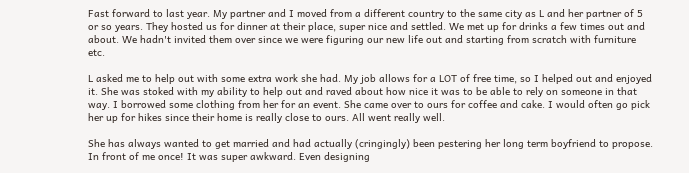Fast forward to last year. My partner and I moved from a different country to the same city as L and her partner of 5 or so years. They hosted us for dinner at their place, super nice and settled. We met up for drinks a few times out and about. We hadn't invited them over since we were figuring our new life out and starting from scratch with furniture etc.

L asked me to help out with some extra work she had. My job allows for a LOT of free time, so I helped out and enjoyed it. She was stoked with my ability to help out and raved about how nice it was to be able to rely on someone in that way. I borrowed some clothing from her for an event. She came over to ours for coffee and cake. I would often go pick her up for hikes since their home is really close to ours. All went really well.

She has always wanted to get married and had actually (cringingly) been pestering her long term boyfriend to propose. In front of me once! It was super awkward. Even designing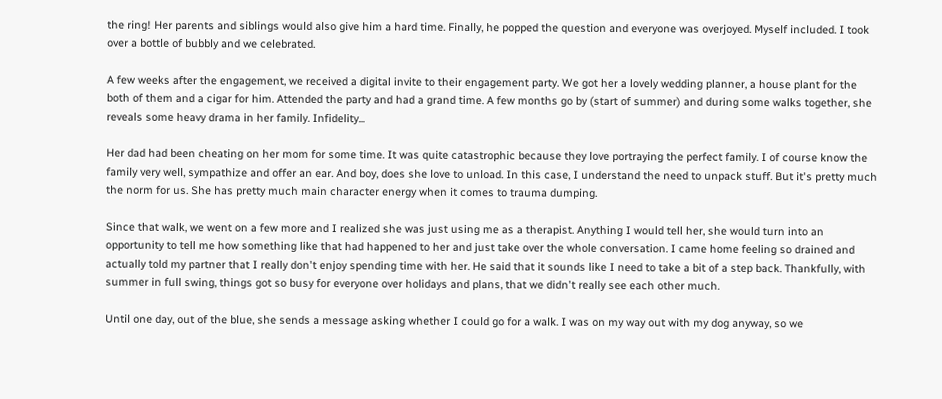the ring! Her parents and siblings would also give him a hard time. Finally, he popped the question and everyone was overjoyed. Myself included. I took over a bottle of bubbly and we celebrated.

A few weeks after the engagement, we received a digital invite to their engagement party. We got her a lovely wedding planner, a house plant for the both of them and a cigar for him. Attended the party and had a grand time. A few months go by (start of summer) and during some walks together, she reveals some heavy drama in her family. Infidelity...

Her dad had been cheating on her mom for some time. It was quite catastrophic because they love portraying the perfect family. I of course know the family very well, sympathize and offer an ear. And boy, does she love to unload. In this case, I understand the need to unpack stuff. But it's pretty much the norm for us. She has pretty much main character energy when it comes to trauma dumping.

Since that walk, we went on a few more and I realized she was just using me as a therapist. Anything I would tell her, she would turn into an opportunity to tell me how something like that had happened to her and just take over the whole conversation. I came home feeling so drained and actually told my partner that I really don't enjoy spending time with her. He said that it sounds like I need to take a bit of a step back. Thankfully, with summer in full swing, things got so busy for everyone over holidays and plans, that we didn't really see each other much.

Until one day, out of the blue, she sends a message asking whether I could go for a walk. I was on my way out with my dog anyway, so we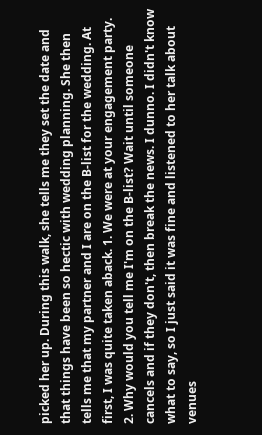picked her up. During this walk, she tells me they set the date and that things have been so hectic with wedding planning. She then tells me that my partner and I are on the B-list for the wedding. At first, I was quite taken aback. 1. We were at your engagement party. 2. Why would you tell me I'm on the B-list? Wait until someone cancels and if they don't, then break the news. I dunno. I didn't know what to say, so I just said it was fine and listened to her talk about venues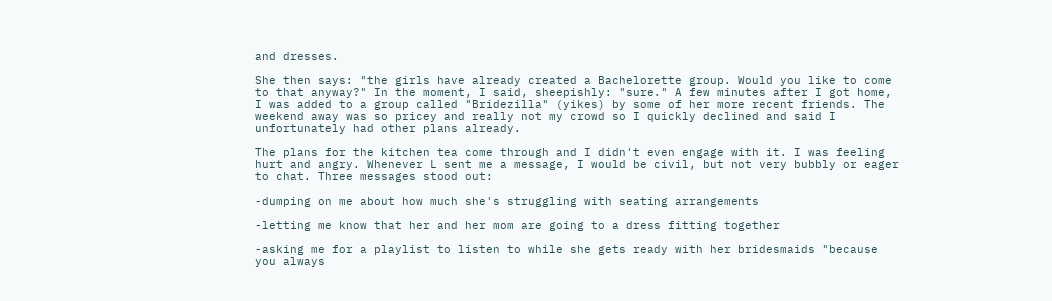and dresses.

She then says: "the girls have already created a Bachelorette group. Would you like to come to that anyway?" In the moment, I said, sheepishly: "sure." A few minutes after I got home, I was added to a group called "Bridezilla" (yikes) by some of her more recent friends. The weekend away was so pricey and really not my crowd so I quickly declined and said I unfortunately had other plans already.

The plans for the kitchen tea come through and I didn't even engage with it. I was feeling hurt and angry. Whenever L sent me a message, I would be civil, but not very bubbly or eager to chat. Three messages stood out:

-dumping on me about how much she's struggling with seating arrangements

-letting me know that her and her mom are going to a dress fitting together

-asking me for a playlist to listen to while she gets ready with her bridesmaids "because you always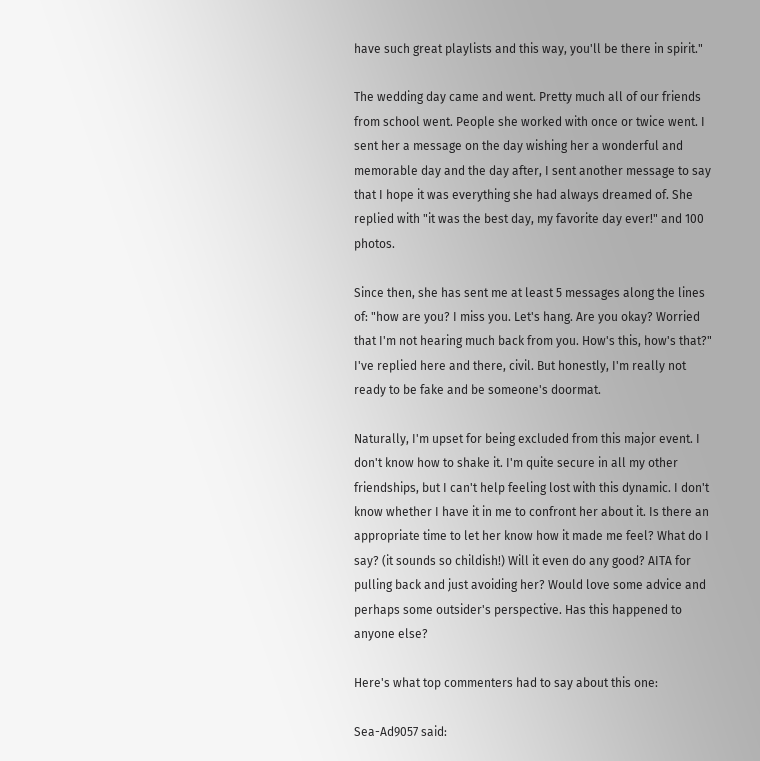have such great playlists and this way, you'll be there in spirit."

The wedding day came and went. Pretty much all of our friends from school went. People she worked with once or twice went. I sent her a message on the day wishing her a wonderful and memorable day and the day after, I sent another message to say that I hope it was everything she had always dreamed of. She replied with "it was the best day, my favorite day ever!" and 100 photos.

Since then, she has sent me at least 5 messages along the lines of: "how are you? I miss you. Let's hang. Are you okay? Worried that I'm not hearing much back from you. How's this, how's that?" I've replied here and there, civil. But honestly, I'm really not ready to be fake and be someone's doormat.

Naturally, I'm upset for being excluded from this major event. I don't know how to shake it. I'm quite secure in all my other friendships, but I can't help feeling lost with this dynamic. I don't know whether I have it in me to confront her about it. Is there an appropriate time to let her know how it made me feel? What do I say? (it sounds so childish!) Will it even do any good? AITA for pulling back and just avoiding her? Would love some advice and perhaps some outsider's perspective. Has this happened to anyone else?

Here's what top commenters had to say about this one:

Sea-Ad9057 said: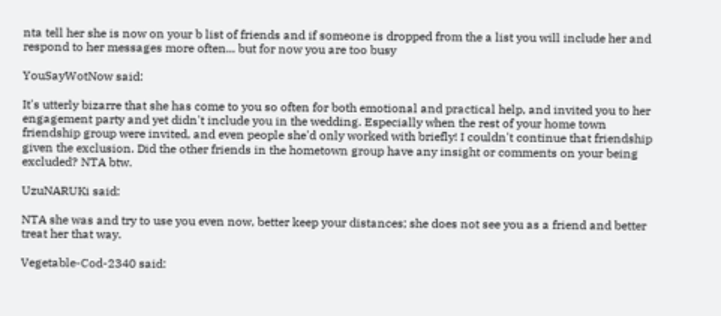nta tell her she is now on your b list of friends and if someone is dropped from the a list you will include her and respond to her messages more often... but for now you are too busy

YouSayWotNow said:

It's utterly bizarre that she has come to you so often for both emotional and practical help, and invited you to her engagement party and yet didn't include you in the wedding. Especially when the rest of your home town friendship group were invited, and even people she'd only worked with briefly! I couldn't continue that friendship given the exclusion. Did the other friends in the hometown group have any insight or comments on your being excluded? NTA btw.

UzuNARUKi said:

NTA she was and try to use you even now, better keep your distances; she does not see you as a friend and better treat her that way.

Vegetable-Cod-2340 said: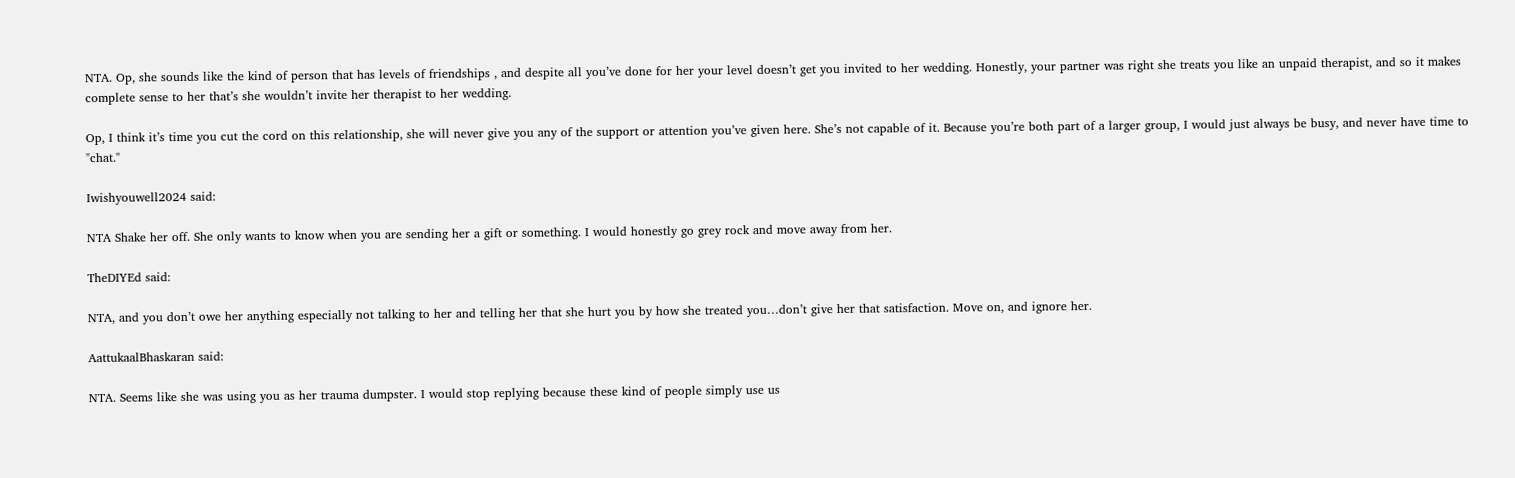NTA. Op, she sounds like the kind of person that has levels of friendships , and despite all you’ve done for her your level doesn’t get you invited to her wedding. Honestly, your partner was right she treats you like an unpaid therapist, and so it makes complete sense to her that’s she wouldn’t invite her therapist to her wedding.

Op, I think it’s time you cut the cord on this relationship, she will never give you any of the support or attention you’ve given here. She’s not capable of it. Because you’re both part of a larger group, I would just always be busy, and never have time to "chat."

Iwishyouwell2024 said:

NTA Shake her off. She only wants to know when you are sending her a gift or something. I would honestly go grey rock and move away from her.

TheDIYEd said:

NTA, and you don’t owe her anything especially not talking to her and telling her that she hurt you by how she treated you…don’t give her that satisfaction. Move on, and ignore her.

AattukaalBhaskaran said:

NTA. Seems like she was using you as her trauma dumpster. I would stop replying because these kind of people simply use us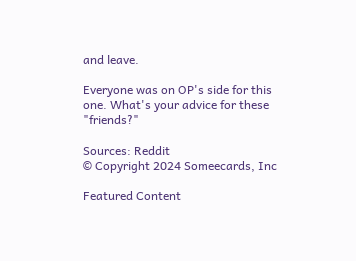and leave.

Everyone was on OP's side for this one. What's your advice for these "friends?"

Sources: Reddit
© Copyright 2024 Someecards, Inc

Featured Content